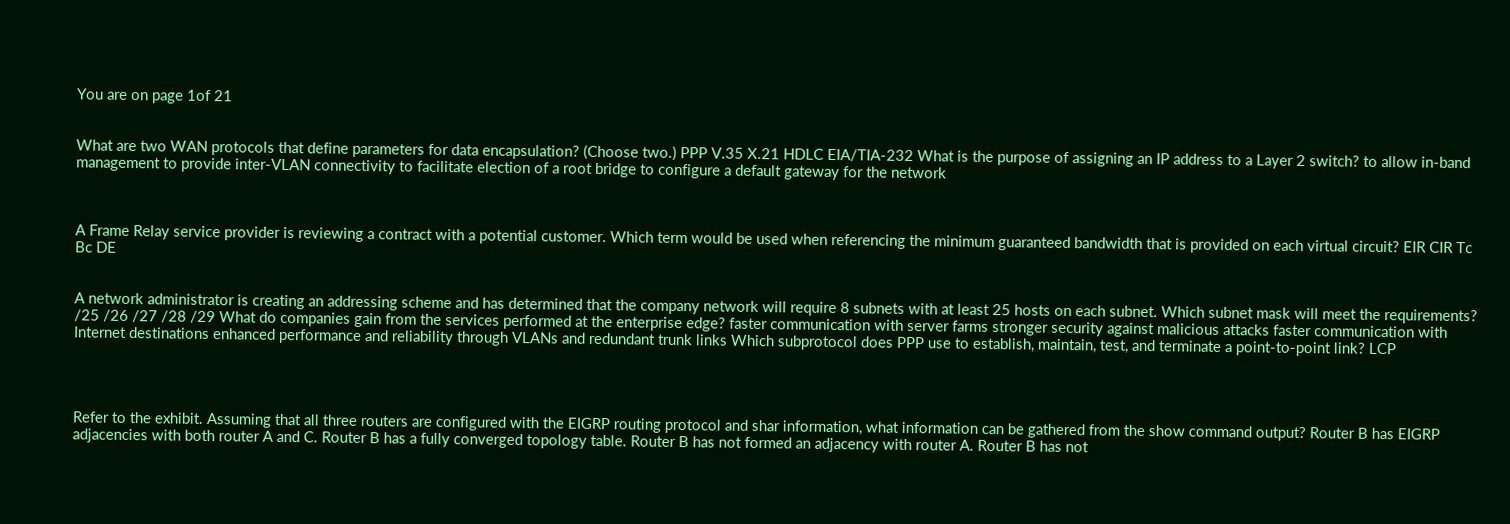You are on page 1of 21


What are two WAN protocols that define parameters for data encapsulation? (Choose two.) PPP V.35 X.21 HDLC EIA/TIA-232 What is the purpose of assigning an IP address to a Layer 2 switch? to allow in-band management to provide inter-VLAN connectivity to facilitate election of a root bridge to configure a default gateway for the network



A Frame Relay service provider is reviewing a contract with a potential customer. Which term would be used when referencing the minimum guaranteed bandwidth that is provided on each virtual circuit? EIR CIR Tc Bc DE


A network administrator is creating an addressing scheme and has determined that the company network will require 8 subnets with at least 25 hosts on each subnet. Which subnet mask will meet the requirements? /25 /26 /27 /28 /29 What do companies gain from the services performed at the enterprise edge? faster communication with server farms stronger security against malicious attacks faster communication with Internet destinations enhanced performance and reliability through VLANs and redundant trunk links Which subprotocol does PPP use to establish, maintain, test, and terminate a point-to-point link? LCP




Refer to the exhibit. Assuming that all three routers are configured with the EIGRP routing protocol and shar information, what information can be gathered from the show command output? Router B has EIGRP adjacencies with both router A and C. Router B has a fully converged topology table. Router B has not formed an adjacency with router A. Router B has not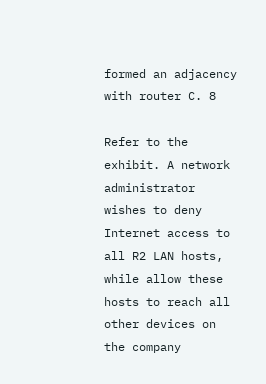formed an adjacency with router C. 8

Refer to the exhibit. A network administrator wishes to deny Internet access to all R2 LAN hosts, while allow these hosts to reach all other devices on the company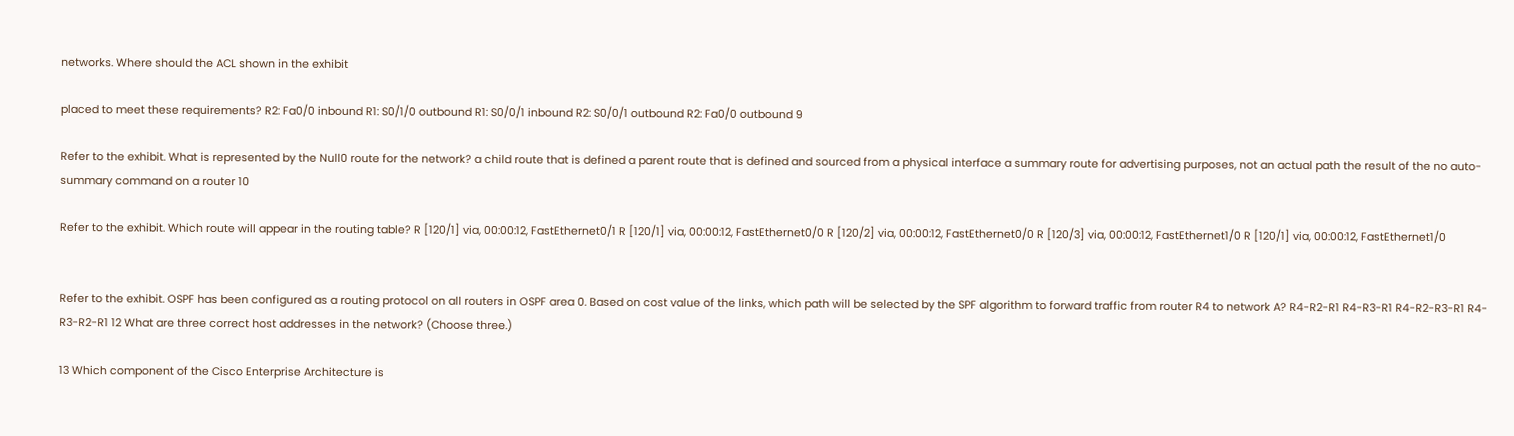networks. Where should the ACL shown in the exhibit

placed to meet these requirements? R2: Fa0/0 inbound R1: S0/1/0 outbound R1: S0/0/1 inbound R2: S0/0/1 outbound R2: Fa0/0 outbound 9

Refer to the exhibit. What is represented by the Null0 route for the network? a child route that is defined a parent route that is defined and sourced from a physical interface a summary route for advertising purposes, not an actual path the result of the no auto-summary command on a router 10

Refer to the exhibit. Which route will appear in the routing table? R [120/1] via, 00:00:12, FastEthernet0/1 R [120/1] via, 00:00:12, FastEthernet0/0 R [120/2] via, 00:00:12, FastEthernet0/0 R [120/3] via, 00:00:12, FastEthernet1/0 R [120/1] via, 00:00:12, FastEthernet1/0


Refer to the exhibit. OSPF has been configured as a routing protocol on all routers in OSPF area 0. Based on cost value of the links, which path will be selected by the SPF algorithm to forward traffic from router R4 to network A? R4-R2-R1 R4-R3-R1 R4-R2-R3-R1 R4-R3-R2-R1 12 What are three correct host addresses in the network? (Choose three.)

13 Which component of the Cisco Enterprise Architecture is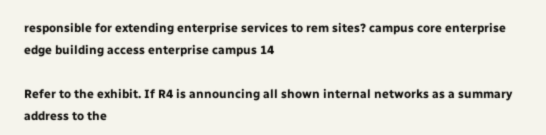responsible for extending enterprise services to rem sites? campus core enterprise edge building access enterprise campus 14

Refer to the exhibit. If R4 is announcing all shown internal networks as a summary address to the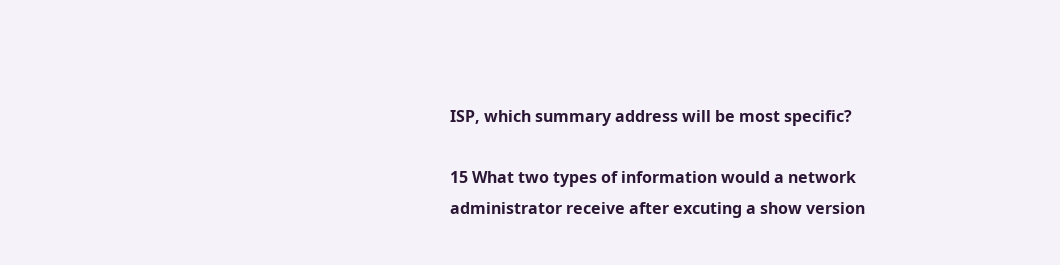ISP, which summary address will be most specific?

15 What two types of information would a network administrator receive after excuting a show version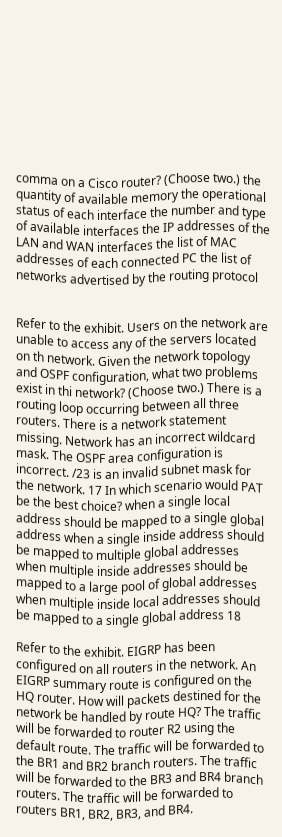comma on a Cisco router? (Choose two.) the quantity of available memory the operational status of each interface the number and type of available interfaces the IP addresses of the LAN and WAN interfaces the list of MAC addresses of each connected PC the list of networks advertised by the routing protocol


Refer to the exhibit. Users on the network are unable to access any of the servers located on th network. Given the network topology and OSPF configuration, what two problems exist in thi network? (Choose two.) There is a routing loop occurring between all three routers. There is a network statement missing. Network has an incorrect wildcard mask. The OSPF area configuration is incorrect. /23 is an invalid subnet mask for the network. 17 In which scenario would PAT be the best choice? when a single local address should be mapped to a single global address when a single inside address should be mapped to multiple global addresses when multiple inside addresses should be mapped to a large pool of global addresses when multiple inside local addresses should be mapped to a single global address 18

Refer to the exhibit. EIGRP has been configured on all routers in the network. An EIGRP summary route is configured on the HQ router. How will packets destined for the network be handled by route HQ? The traffic will be forwarded to router R2 using the default route. The traffic will be forwarded to the BR1 and BR2 branch routers. The traffic will be forwarded to the BR3 and BR4 branch routers. The traffic will be forwarded to routers BR1, BR2, BR3, and BR4.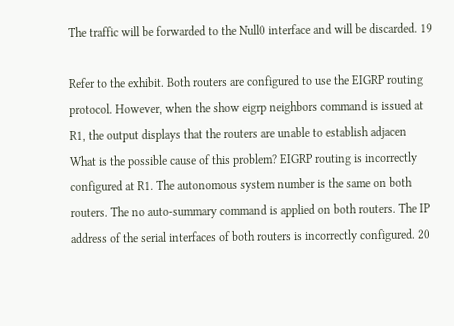The traffic will be forwarded to the Null0 interface and will be discarded. 19

Refer to the exhibit. Both routers are configured to use the EIGRP routing protocol. However, when the show eigrp neighbors command is issued at R1, the output displays that the routers are unable to establish adjacen What is the possible cause of this problem? EIGRP routing is incorrectly configured at R1. The autonomous system number is the same on both routers. The no auto-summary command is applied on both routers. The IP address of the serial interfaces of both routers is incorrectly configured. 20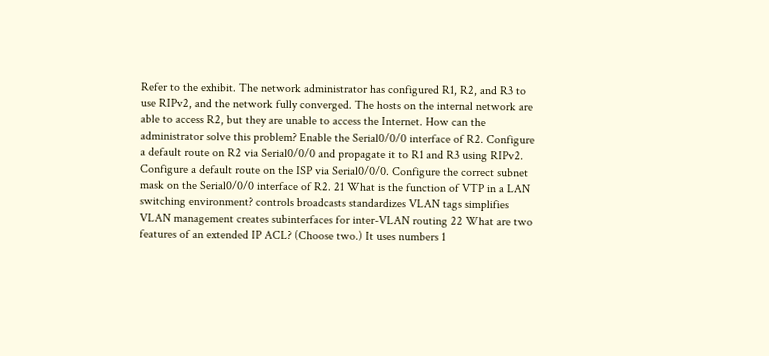Refer to the exhibit. The network administrator has configured R1, R2, and R3 to use RIPv2, and the network fully converged. The hosts on the internal network are able to access R2, but they are unable to access the Internet. How can the administrator solve this problem? Enable the Serial0/0/0 interface of R2. Configure a default route on R2 via Serial0/0/0 and propagate it to R1 and R3 using RIPv2. Configure a default route on the ISP via Serial0/0/0. Configure the correct subnet mask on the Serial0/0/0 interface of R2. 21 What is the function of VTP in a LAN switching environment? controls broadcasts standardizes VLAN tags simplifies VLAN management creates subinterfaces for inter-VLAN routing 22 What are two features of an extended IP ACL? (Choose two.) It uses numbers 1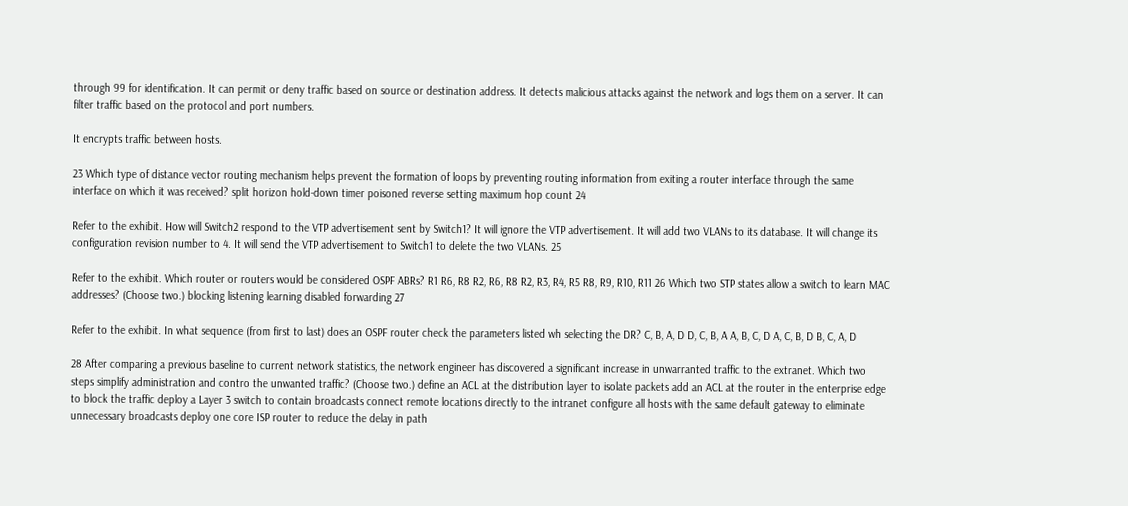through 99 for identification. It can permit or deny traffic based on source or destination address. It detects malicious attacks against the network and logs them on a server. It can filter traffic based on the protocol and port numbers.

It encrypts traffic between hosts.

23 Which type of distance vector routing mechanism helps prevent the formation of loops by preventing routing information from exiting a router interface through the same interface on which it was received? split horizon hold-down timer poisoned reverse setting maximum hop count 24

Refer to the exhibit. How will Switch2 respond to the VTP advertisement sent by Switch1? It will ignore the VTP advertisement. It will add two VLANs to its database. It will change its configuration revision number to 4. It will send the VTP advertisement to Switch1 to delete the two VLANs. 25

Refer to the exhibit. Which router or routers would be considered OSPF ABRs? R1 R6, R8 R2, R6, R8 R2, R3, R4, R5 R8, R9, R10, R11 26 Which two STP states allow a switch to learn MAC addresses? (Choose two.) blocking listening learning disabled forwarding 27

Refer to the exhibit. In what sequence (from first to last) does an OSPF router check the parameters listed wh selecting the DR? C, B, A, D D, C, B, A A, B, C, D A, C, B, D B, C, A, D

28 After comparing a previous baseline to current network statistics, the network engineer has discovered a significant increase in unwarranted traffic to the extranet. Which two steps simplify administration and contro the unwanted traffic? (Choose two.) define an ACL at the distribution layer to isolate packets add an ACL at the router in the enterprise edge to block the traffic deploy a Layer 3 switch to contain broadcasts connect remote locations directly to the intranet configure all hosts with the same default gateway to eliminate unnecessary broadcasts deploy one core ISP router to reduce the delay in path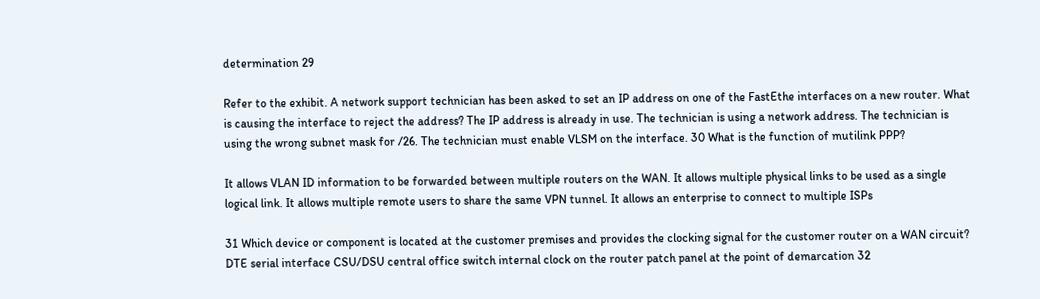determination 29

Refer to the exhibit. A network support technician has been asked to set an IP address on one of the FastEthe interfaces on a new router. What is causing the interface to reject the address? The IP address is already in use. The technician is using a network address. The technician is using the wrong subnet mask for /26. The technician must enable VLSM on the interface. 30 What is the function of mutilink PPP?

It allows VLAN ID information to be forwarded between multiple routers on the WAN. It allows multiple physical links to be used as a single logical link. It allows multiple remote users to share the same VPN tunnel. It allows an enterprise to connect to multiple ISPs

31 Which device or component is located at the customer premises and provides the clocking signal for the customer router on a WAN circuit? DTE serial interface CSU/DSU central office switch internal clock on the router patch panel at the point of demarcation 32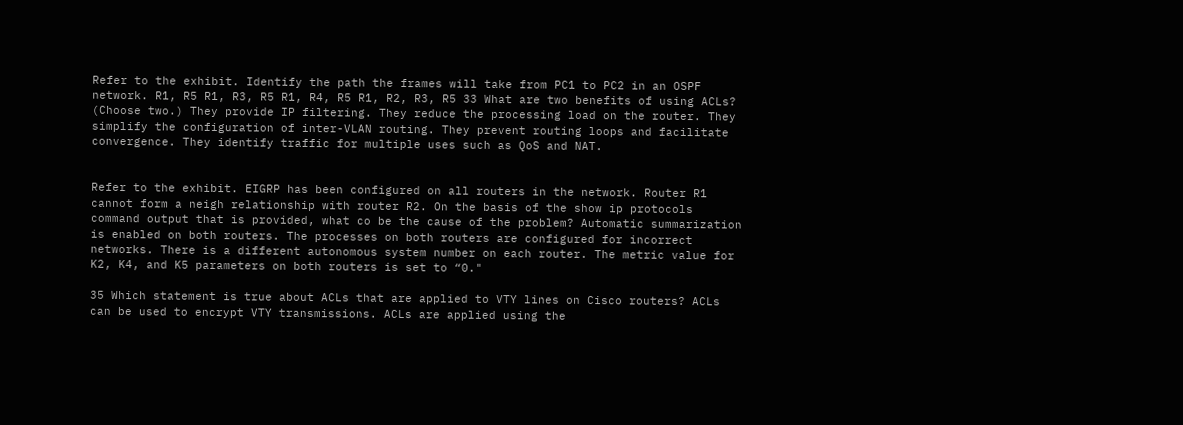Refer to the exhibit. Identify the path the frames will take from PC1 to PC2 in an OSPF network. R1, R5 R1, R3, R5 R1, R4, R5 R1, R2, R3, R5 33 What are two benefits of using ACLs? (Choose two.) They provide IP filtering. They reduce the processing load on the router. They simplify the configuration of inter-VLAN routing. They prevent routing loops and facilitate convergence. They identify traffic for multiple uses such as QoS and NAT.


Refer to the exhibit. EIGRP has been configured on all routers in the network. Router R1 cannot form a neigh relationship with router R2. On the basis of the show ip protocols command output that is provided, what co be the cause of the problem? Automatic summarization is enabled on both routers. The processes on both routers are configured for incorrect networks. There is a different autonomous system number on each router. The metric value for K2, K4, and K5 parameters on both routers is set to “0."

35 Which statement is true about ACLs that are applied to VTY lines on Cisco routers? ACLs can be used to encrypt VTY transmissions. ACLs are applied using the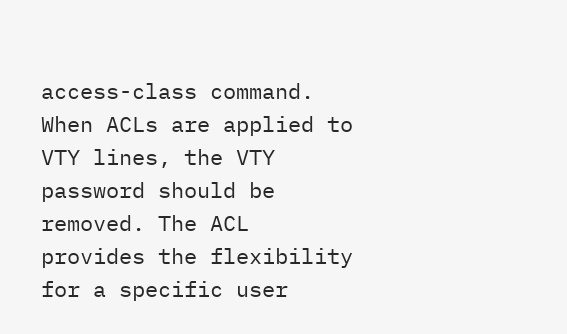access-class command. When ACLs are applied to VTY lines, the VTY password should be removed. The ACL provides the flexibility for a specific user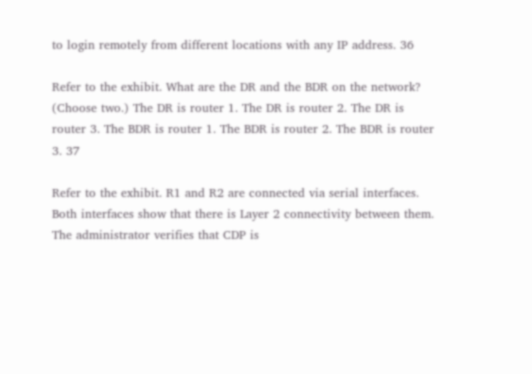to login remotely from different locations with any IP address. 36

Refer to the exhibit. What are the DR and the BDR on the network? (Choose two.) The DR is router 1. The DR is router 2. The DR is router 3. The BDR is router 1. The BDR is router 2. The BDR is router 3. 37

Refer to the exhibit. R1 and R2 are connected via serial interfaces. Both interfaces show that there is Layer 2 connectivity between them. The administrator verifies that CDP is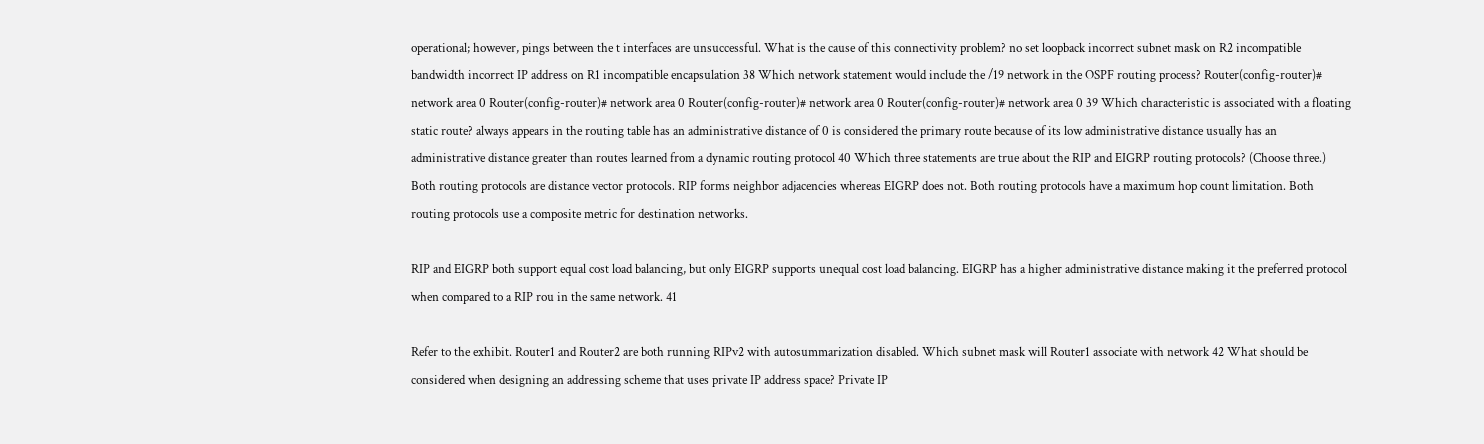operational; however, pings between the t interfaces are unsuccessful. What is the cause of this connectivity problem? no set loopback incorrect subnet mask on R2 incompatible bandwidth incorrect IP address on R1 incompatible encapsulation 38 Which network statement would include the /19 network in the OSPF routing process? Router(config-router)# network area 0 Router(config-router)# network area 0 Router(config-router)# network area 0 Router(config-router)# network area 0 39 Which characteristic is associated with a floating static route? always appears in the routing table has an administrative distance of 0 is considered the primary route because of its low administrative distance usually has an administrative distance greater than routes learned from a dynamic routing protocol 40 Which three statements are true about the RIP and EIGRP routing protocols? (Choose three.) Both routing protocols are distance vector protocols. RIP forms neighbor adjacencies whereas EIGRP does not. Both routing protocols have a maximum hop count limitation. Both routing protocols use a composite metric for destination networks.

RIP and EIGRP both support equal cost load balancing, but only EIGRP supports unequal cost load balancing. EIGRP has a higher administrative distance making it the preferred protocol when compared to a RIP rou in the same network. 41

Refer to the exhibit. Router1 and Router2 are both running RIPv2 with autosummarization disabled. Which subnet mask will Router1 associate with network 42 What should be considered when designing an addressing scheme that uses private IP address space? Private IP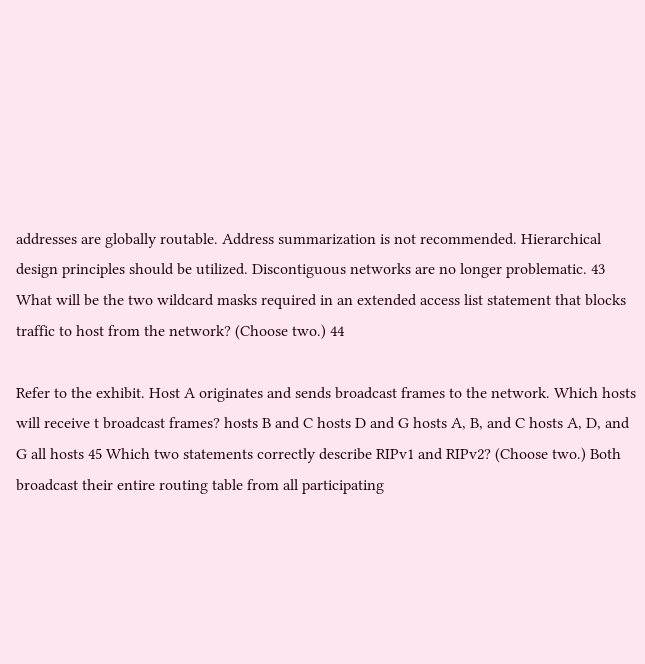addresses are globally routable. Address summarization is not recommended. Hierarchical design principles should be utilized. Discontiguous networks are no longer problematic. 43 What will be the two wildcard masks required in an extended access list statement that blocks traffic to host from the network? (Choose two.) 44

Refer to the exhibit. Host A originates and sends broadcast frames to the network. Which hosts will receive t broadcast frames? hosts B and C hosts D and G hosts A, B, and C hosts A, D, and G all hosts 45 Which two statements correctly describe RIPv1 and RIPv2? (Choose two.) Both broadcast their entire routing table from all participating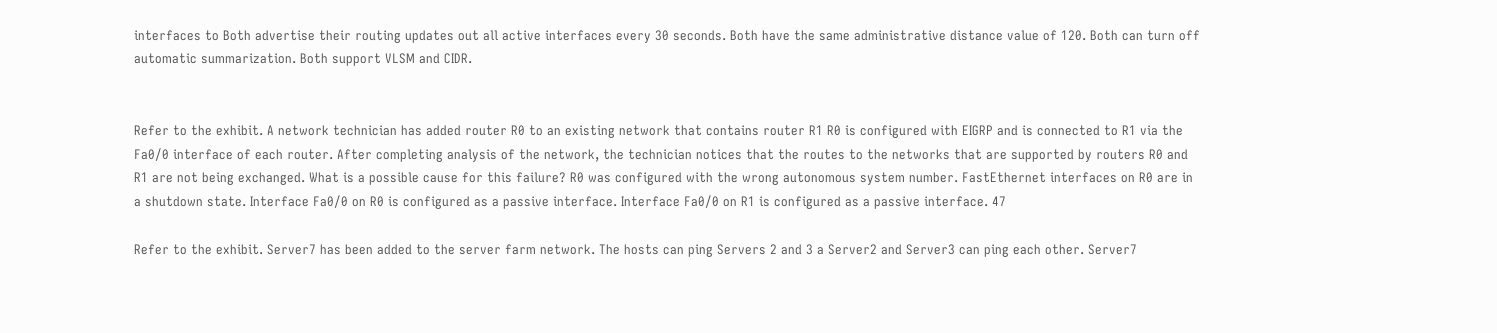interfaces to Both advertise their routing updates out all active interfaces every 30 seconds. Both have the same administrative distance value of 120. Both can turn off automatic summarization. Both support VLSM and CIDR.


Refer to the exhibit. A network technician has added router R0 to an existing network that contains router R1 R0 is configured with EIGRP and is connected to R1 via the Fa0/0 interface of each router. After completing analysis of the network, the technician notices that the routes to the networks that are supported by routers R0 and R1 are not being exchanged. What is a possible cause for this failure? R0 was configured with the wrong autonomous system number. FastEthernet interfaces on R0 are in a shutdown state. Interface Fa0/0 on R0 is configured as a passive interface. Interface Fa0/0 on R1 is configured as a passive interface. 47

Refer to the exhibit. Server7 has been added to the server farm network. The hosts can ping Servers 2 and 3 a Server2 and Server3 can ping each other. Server7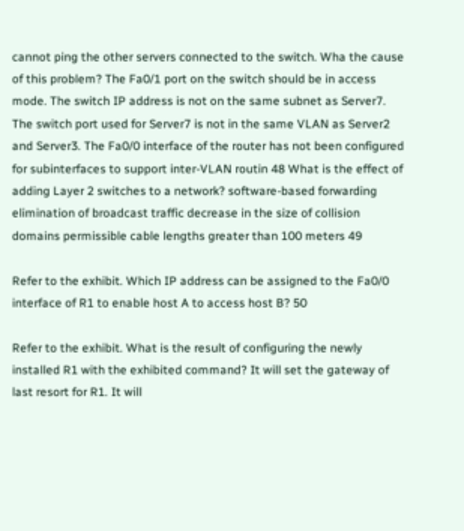cannot ping the other servers connected to the switch. Wha the cause of this problem? The Fa0/1 port on the switch should be in access mode. The switch IP address is not on the same subnet as Server7. The switch port used for Server7 is not in the same VLAN as Server2 and Server3. The Fa0/0 interface of the router has not been configured for subinterfaces to support inter-VLAN routin 48 What is the effect of adding Layer 2 switches to a network? software-based forwarding elimination of broadcast traffic decrease in the size of collision domains permissible cable lengths greater than 100 meters 49

Refer to the exhibit. Which IP address can be assigned to the Fa0/0 interface of R1 to enable host A to access host B? 50

Refer to the exhibit. What is the result of configuring the newly installed R1 with the exhibited command? It will set the gateway of last resort for R1. It will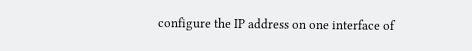configure the IP address on one interface of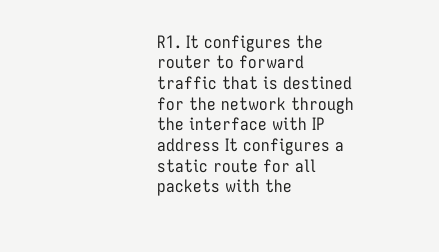R1. It configures the router to forward traffic that is destined for the network through the interface with IP address It configures a static route for all packets with the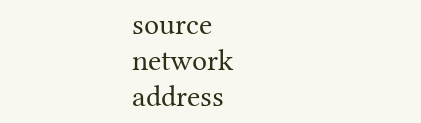source network address